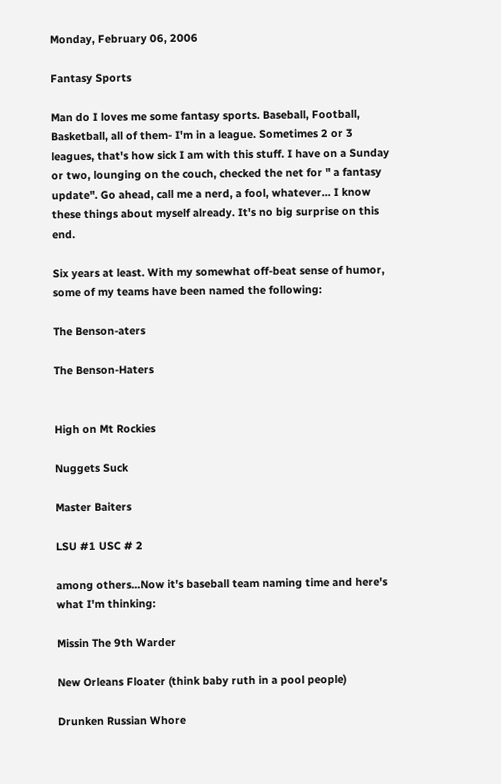Monday, February 06, 2006

Fantasy Sports

Man do I loves me some fantasy sports. Baseball, Football, Basketball, all of them- I'm in a league. Sometimes 2 or 3 leagues, that's how sick I am with this stuff. I have on a Sunday or two, lounging on the couch, checked the net for " a fantasy update". Go ahead, call me a nerd, a fool, whatever... I know these things about myself already. It's no big surprise on this end.

Six years at least. With my somewhat off-beat sense of humor, some of my teams have been named the following:

The Benson-aters

The Benson-Haters


High on Mt Rockies

Nuggets Suck

Master Baiters

LSU #1 USC # 2

among others...Now it's baseball team naming time and here's what I'm thinking:

Missin The 9th Warder

New Orleans Floater (think baby ruth in a pool people)

Drunken Russian Whore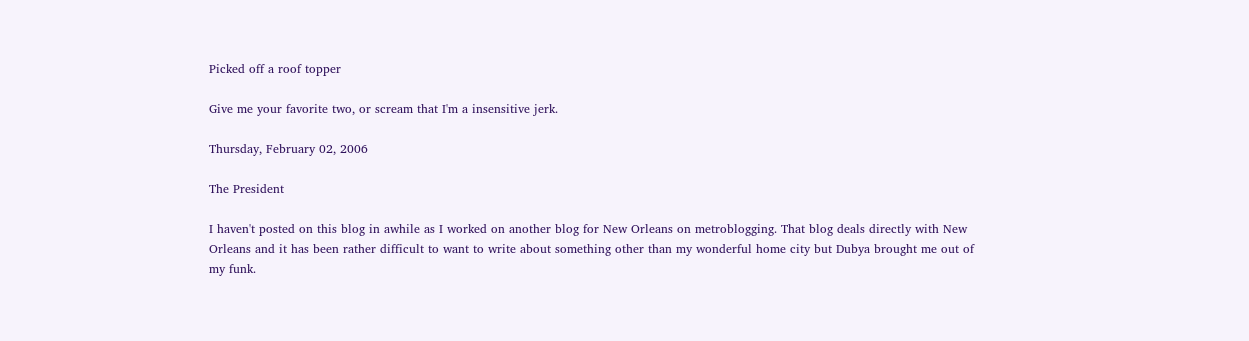Picked off a roof topper

Give me your favorite two, or scream that I'm a insensitive jerk.

Thursday, February 02, 2006

The President

I haven't posted on this blog in awhile as I worked on another blog for New Orleans on metroblogging. That blog deals directly with New Orleans and it has been rather difficult to want to write about something other than my wonderful home city but Dubya brought me out of my funk.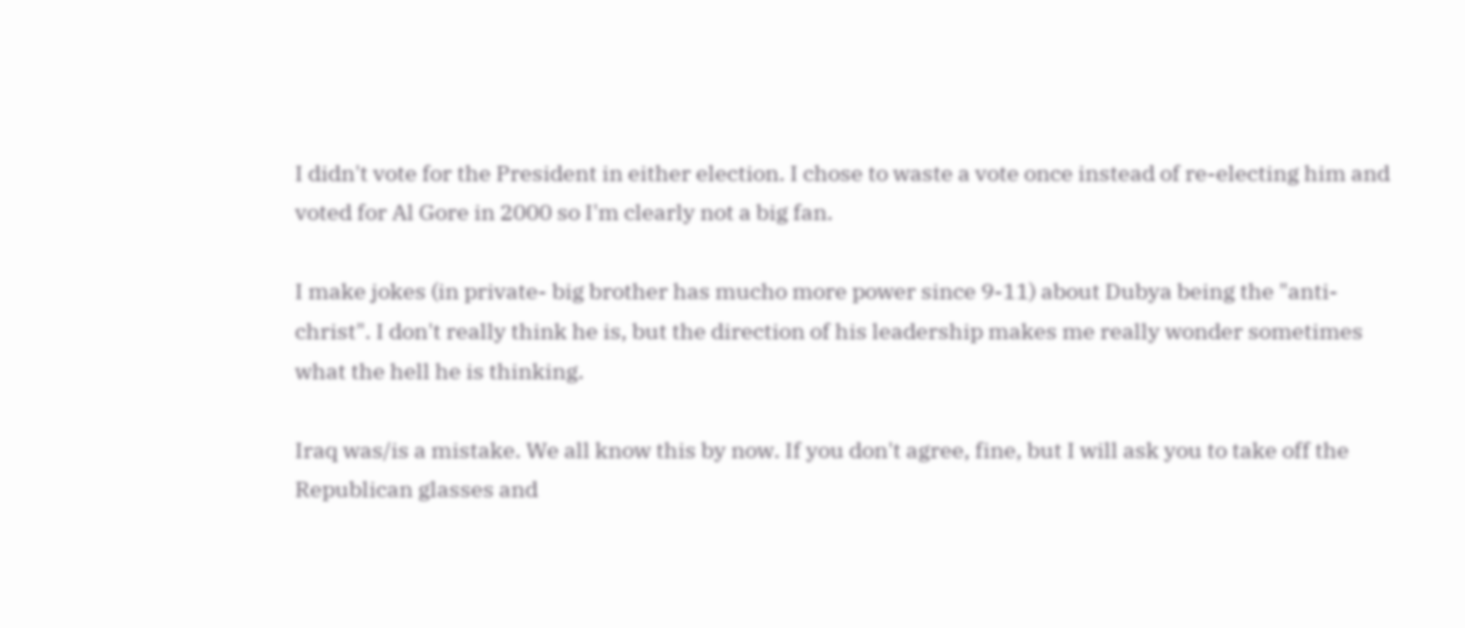I didn't vote for the President in either election. I chose to waste a vote once instead of re-electing him and voted for Al Gore in 2000 so I'm clearly not a big fan.

I make jokes (in private- big brother has mucho more power since 9-11) about Dubya being the "anti-christ". I don't really think he is, but the direction of his leadership makes me really wonder sometimes what the hell he is thinking.

Iraq was/is a mistake. We all know this by now. If you don't agree, fine, but I will ask you to take off the Republican glasses and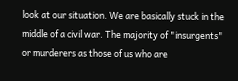look at our situation. We are basically stuck in the middle of a civil war. The majority of "insurgents" or murderers as those of us who are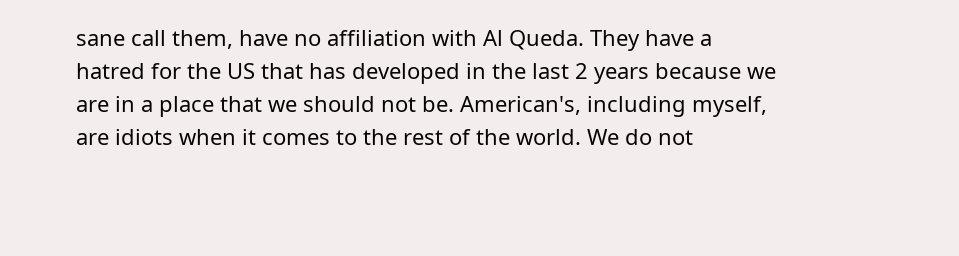sane call them, have no affiliation with Al Queda. They have a hatred for the US that has developed in the last 2 years because we are in a place that we should not be. American's, including myself, are idiots when it comes to the rest of the world. We do not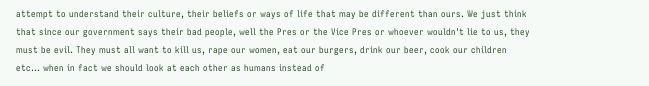attempt to understand their culture, their beliefs or ways of life that may be different than ours. We just think that since our government says their bad people, well the Pres or the Vice Pres or whoever wouldn't lie to us, they must be evil. They must all want to kill us, rape our women, eat our burgers, drink our beer, cook our children etc... when in fact we should look at each other as humans instead of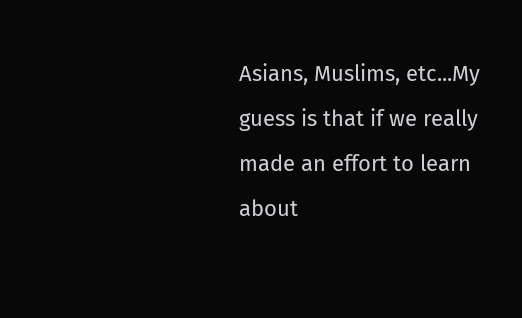Asians, Muslims, etc...My guess is that if we really made an effort to learn about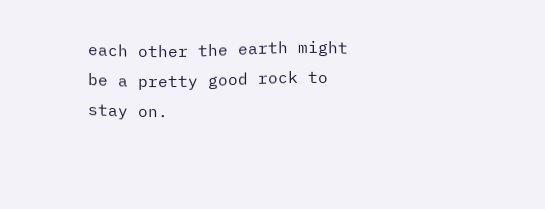each other the earth might be a pretty good rock to stay on.